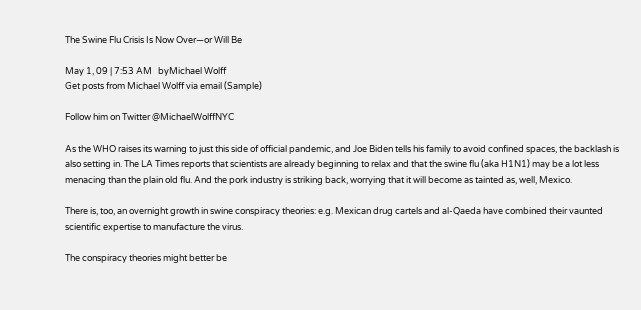The Swine Flu Crisis Is Now Over—or Will Be

May 1, 09 | 7:53 AM   byMichael Wolff
Get posts from Michael Wolff via email (Sample)

Follow him on Twitter @MichaelWolffNYC

As the WHO raises its warning to just this side of official pandemic, and Joe Biden tells his family to avoid confined spaces, the backlash is also setting in. The LA Times reports that scientists are already beginning to relax and that the swine flu (aka H1N1) may be a lot less menacing than the plain old flu. And the pork industry is striking back, worrying that it will become as tainted as, well, Mexico.

There is, too, an overnight growth in swine conspiracy theories: e.g. Mexican drug cartels and al-Qaeda have combined their vaunted scientific expertise to manufacture the virus.

The conspiracy theories might better be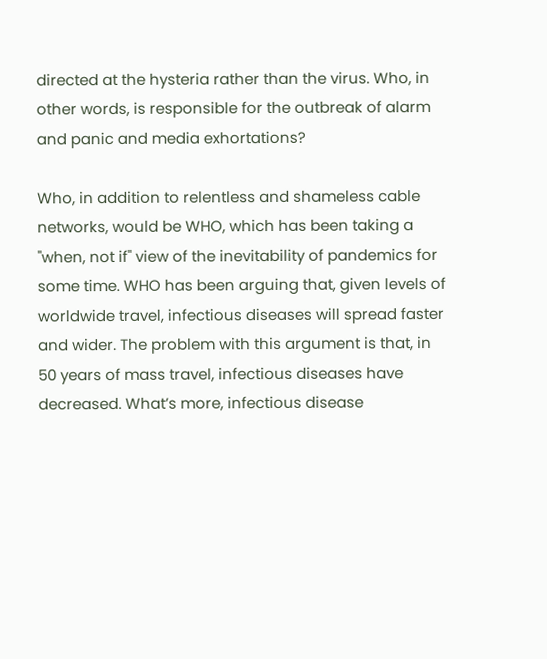directed at the hysteria rather than the virus. Who, in other words, is responsible for the outbreak of alarm and panic and media exhortations?

Who, in addition to relentless and shameless cable networks, would be WHO, which has been taking a "when, not if" view of the inevitability of pandemics for some time. WHO has been arguing that, given levels of worldwide travel, infectious diseases will spread faster and wider. The problem with this argument is that, in 50 years of mass travel, infectious diseases have decreased. What’s more, infectious disease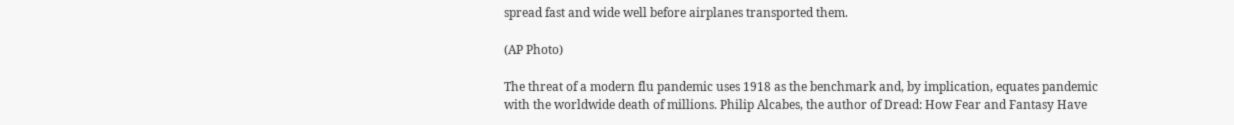spread fast and wide well before airplanes transported them.

(AP Photo)

The threat of a modern flu pandemic uses 1918 as the benchmark and, by implication, equates pandemic with the worldwide death of millions. Philip Alcabes, the author of Dread: How Fear and Fantasy Have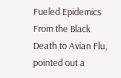Fueled Epidemics From the Black Death to Avian Flu, pointed out a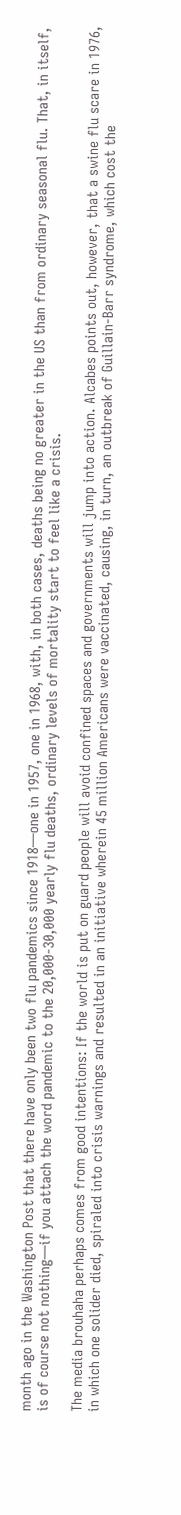month ago in the Washington Post that there have only been two flu pandemics since 1918—one in 1957, one in 1968, with, in both cases, deaths being no greater in the US than from ordinary seasonal flu. That, in itself, is of course not nothing—if you attach the word pandemic to the 20,000-30,000 yearly flu deaths, ordinary levels of mortality start to feel like a crisis.

The media brouhaha perhaps comes from good intentions: If the world is put on guard people will avoid confined spaces and governments will jump into action. Alcabes points out, however, that a swine flu scare in 1976, in which one solider died, spiraled into crisis warnings and resulted in an initiative wherein 45 million Americans were vaccinated, causing, in turn, an outbreak of Guillain-Barr syndrome, which cost the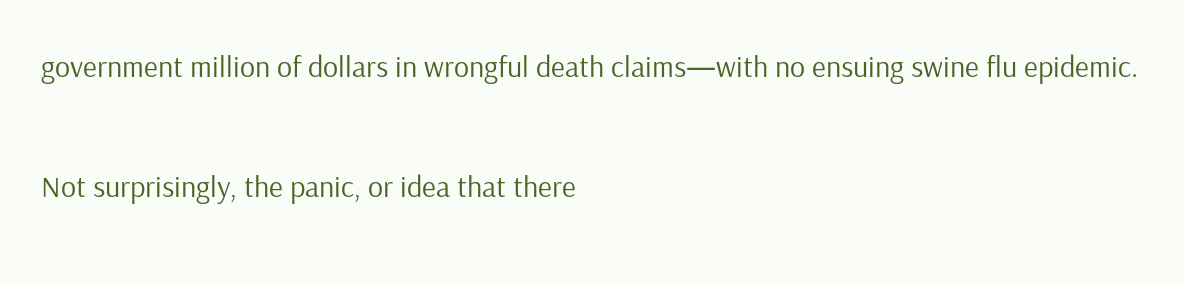government million of dollars in wrongful death claims—with no ensuing swine flu epidemic.

Not surprisingly, the panic, or idea that there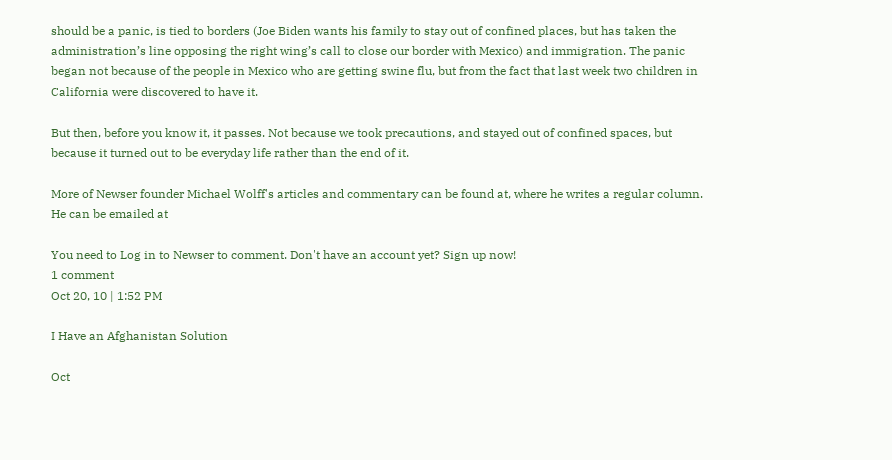should be a panic, is tied to borders (Joe Biden wants his family to stay out of confined places, but has taken the administration’s line opposing the right wing’s call to close our border with Mexico) and immigration. The panic began not because of the people in Mexico who are getting swine flu, but from the fact that last week two children in California were discovered to have it.

But then, before you know it, it passes. Not because we took precautions, and stayed out of confined spaces, but because it turned out to be everyday life rather than the end of it.

More of Newser founder Michael Wolff's articles and commentary can be found at, where he writes a regular column. He can be emailed at

You need to Log in to Newser to comment. Don't have an account yet? Sign up now!
1 comment
Oct 20, 10 | 1:52 PM

I Have an Afghanistan Solution

Oct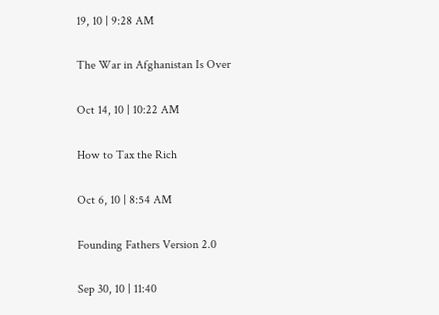19, 10 | 9:28 AM

The War in Afghanistan Is Over

Oct 14, 10 | 10:22 AM

How to Tax the Rich

Oct 6, 10 | 8:54 AM

Founding Fathers Version 2.0

Sep 30, 10 | 11:40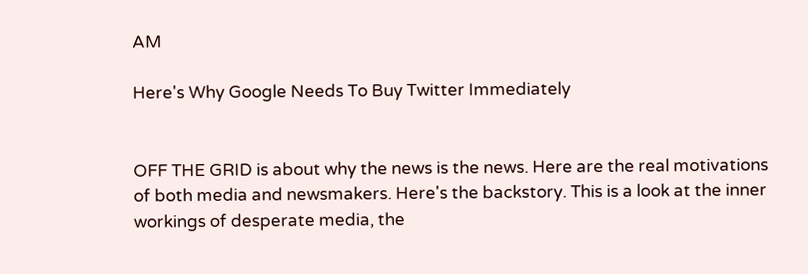AM

Here's Why Google Needs To Buy Twitter Immediately


OFF THE GRID is about why the news is the news. Here are the real motivations of both media and newsmakers. Here's the backstory. This is a look at the inner workings of desperate media, the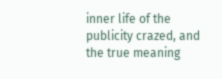inner life of the publicity crazed, and the true meaning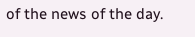of the news of the day.